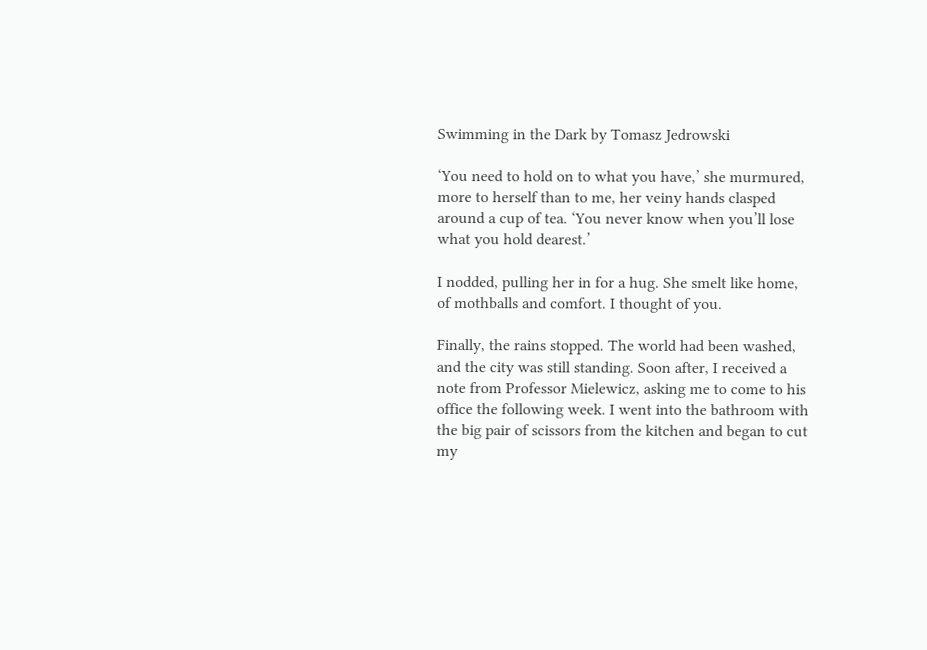Swimming in the Dark by Tomasz Jedrowski

‘You need to hold on to what you have,’ she murmured, more to herself than to me, her veiny hands clasped around a cup of tea. ‘You never know when you’ll lose what you hold dearest.’

I nodded, pulling her in for a hug. She smelt like home, of mothballs and comfort. I thought of you.

Finally, the rains stopped. The world had been washed, and the city was still standing. Soon after, I received a note from Professor Mielewicz, asking me to come to his office the following week. I went into the bathroom with the big pair of scissors from the kitchen and began to cut my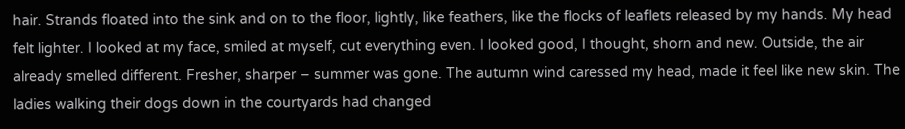hair. Strands floated into the sink and on to the floor, lightly, like feathers, like the flocks of leaflets released by my hands. My head felt lighter. I looked at my face, smiled at myself, cut everything even. I looked good, I thought, shorn and new. Outside, the air already smelled different. Fresher, sharper – summer was gone. The autumn wind caressed my head, made it feel like new skin. The ladies walking their dogs down in the courtyards had changed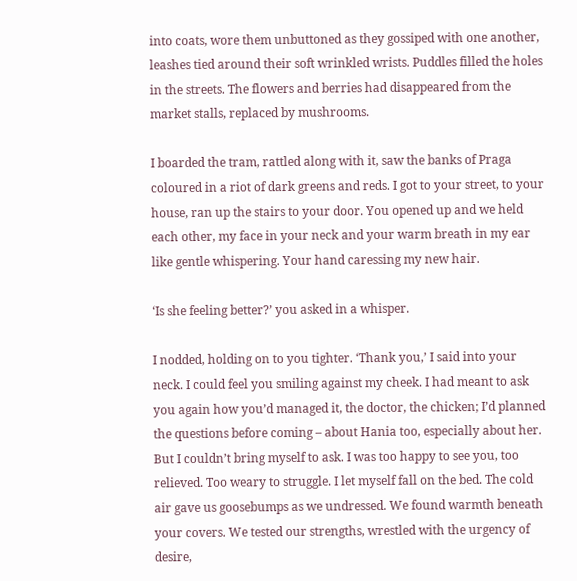into coats, wore them unbuttoned as they gossiped with one another, leashes tied around their soft wrinkled wrists. Puddles filled the holes in the streets. The flowers and berries had disappeared from the market stalls, replaced by mushrooms.

I boarded the tram, rattled along with it, saw the banks of Praga coloured in a riot of dark greens and reds. I got to your street, to your house, ran up the stairs to your door. You opened up and we held each other, my face in your neck and your warm breath in my ear like gentle whispering. Your hand caressing my new hair.

‘Is she feeling better?’ you asked in a whisper.

I nodded, holding on to you tighter. ‘Thank you,’ I said into your neck. I could feel you smiling against my cheek. I had meant to ask you again how you’d managed it, the doctor, the chicken; I’d planned the questions before coming – about Hania too, especially about her. But I couldn’t bring myself to ask. I was too happy to see you, too relieved. Too weary to struggle. I let myself fall on the bed. The cold air gave us goosebumps as we undressed. We found warmth beneath your covers. We tested our strengths, wrestled with the urgency of desire,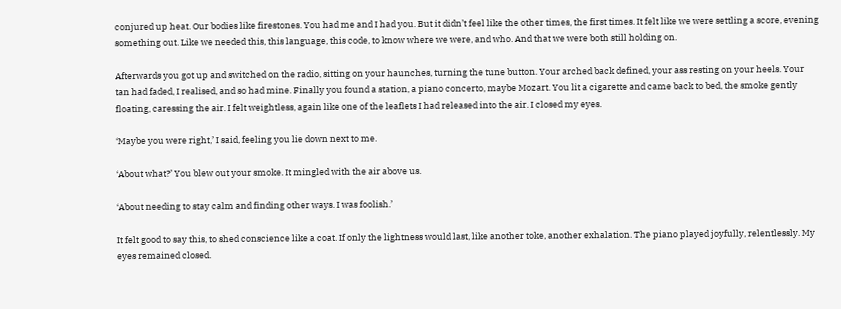conjured up heat. Our bodies like firestones. You had me and I had you. But it didn’t feel like the other times, the first times. It felt like we were settling a score, evening something out. Like we needed this, this language, this code, to know where we were, and who. And that we were both still holding on.

Afterwards you got up and switched on the radio, sitting on your haunches, turning the tune button. Your arched back defined, your ass resting on your heels. Your tan had faded, I realised, and so had mine. Finally you found a station, a piano concerto, maybe Mozart. You lit a cigarette and came back to bed, the smoke gently floating, caressing the air. I felt weightless, again like one of the leaflets I had released into the air. I closed my eyes.

‘Maybe you were right,’ I said, feeling you lie down next to me.

‘About what?’ You blew out your smoke. It mingled with the air above us.

‘About needing to stay calm and finding other ways. I was foolish.’

It felt good to say this, to shed conscience like a coat. If only the lightness would last, like another toke, another exhalation. The piano played joyfully, relentlessly. My eyes remained closed.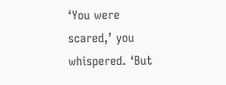‘You were scared,’ you whispered. ‘But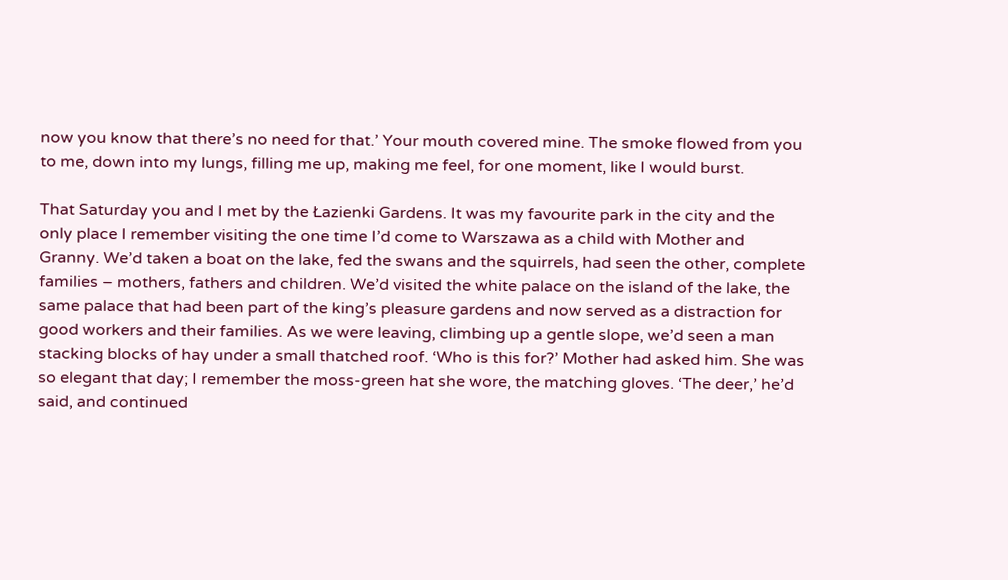now you know that there’s no need for that.’ Your mouth covered mine. The smoke flowed from you to me, down into my lungs, filling me up, making me feel, for one moment, like I would burst.

That Saturday you and I met by the Łazienki Gardens. It was my favourite park in the city and the only place I remember visiting the one time I’d come to Warszawa as a child with Mother and Granny. We’d taken a boat on the lake, fed the swans and the squirrels, had seen the other, complete families – mothers, fathers and children. We’d visited the white palace on the island of the lake, the same palace that had been part of the king’s pleasure gardens and now served as a distraction for good workers and their families. As we were leaving, climbing up a gentle slope, we’d seen a man stacking blocks of hay under a small thatched roof. ‘Who is this for?’ Mother had asked him. She was so elegant that day; I remember the moss-green hat she wore, the matching gloves. ‘The deer,’ he’d said, and continued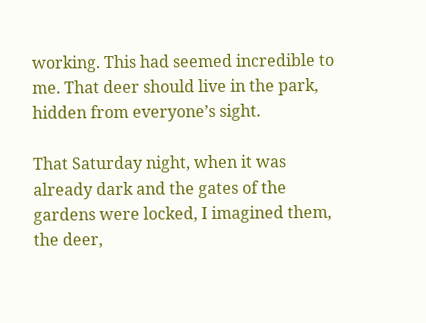working. This had seemed incredible to me. That deer should live in the park, hidden from everyone’s sight.

That Saturday night, when it was already dark and the gates of the gardens were locked, I imagined them, the deer,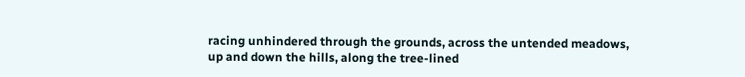racing unhindered through the grounds, across the untended meadows, up and down the hills, along the tree-lined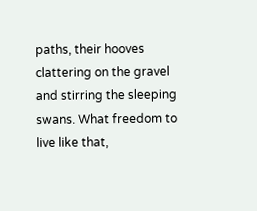paths, their hooves clattering on the gravel and stirring the sleeping swans. What freedom to live like that,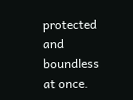protected and boundless at once.